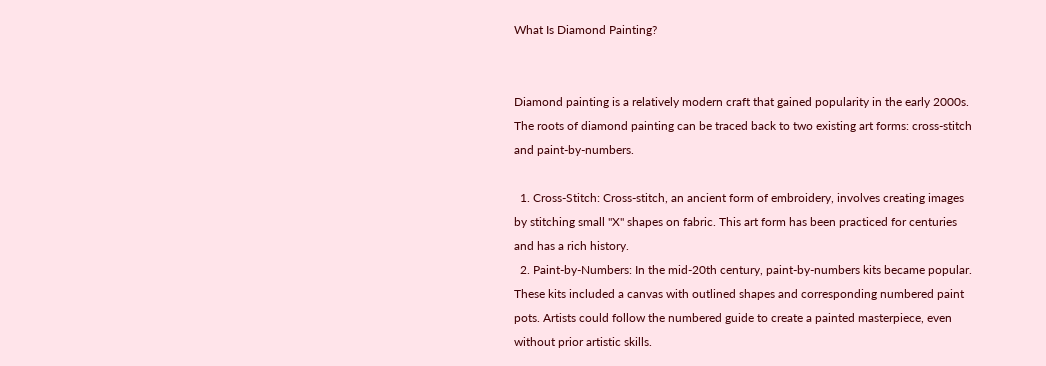What Is Diamond Painting?


Diamond painting is a relatively modern craft that gained popularity in the early 2000s. The roots of diamond painting can be traced back to two existing art forms: cross-stitch and paint-by-numbers.

  1. Cross-Stitch: Cross-stitch, an ancient form of embroidery, involves creating images by stitching small "X" shapes on fabric. This art form has been practiced for centuries and has a rich history.
  2. Paint-by-Numbers: In the mid-20th century, paint-by-numbers kits became popular. These kits included a canvas with outlined shapes and corresponding numbered paint pots. Artists could follow the numbered guide to create a painted masterpiece, even without prior artistic skills.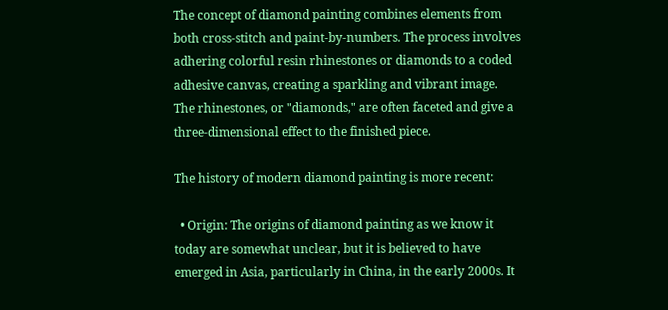The concept of diamond painting combines elements from both cross-stitch and paint-by-numbers. The process involves adhering colorful resin rhinestones or diamonds to a coded adhesive canvas, creating a sparkling and vibrant image. The rhinestones, or "diamonds," are often faceted and give a three-dimensional effect to the finished piece.

The history of modern diamond painting is more recent:

  • Origin: The origins of diamond painting as we know it today are somewhat unclear, but it is believed to have emerged in Asia, particularly in China, in the early 2000s. It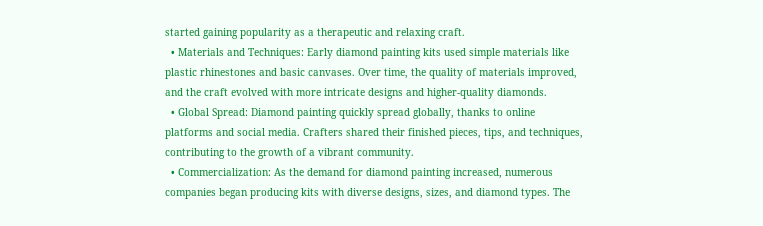started gaining popularity as a therapeutic and relaxing craft.
  • Materials and Techniques: Early diamond painting kits used simple materials like plastic rhinestones and basic canvases. Over time, the quality of materials improved, and the craft evolved with more intricate designs and higher-quality diamonds.
  • Global Spread: Diamond painting quickly spread globally, thanks to online platforms and social media. Crafters shared their finished pieces, tips, and techniques, contributing to the growth of a vibrant community.
  • Commercialization: As the demand for diamond painting increased, numerous companies began producing kits with diverse designs, sizes, and diamond types. The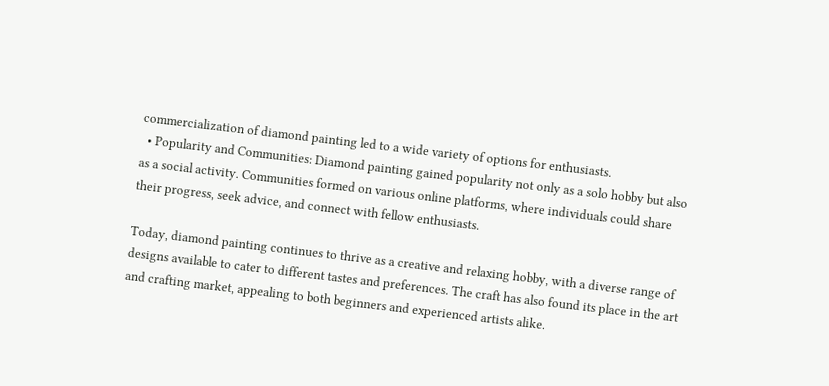commercialization of diamond painting led to a wide variety of options for enthusiasts.
  • Popularity and Communities: Diamond painting gained popularity not only as a solo hobby but also as a social activity. Communities formed on various online platforms, where individuals could share their progress, seek advice, and connect with fellow enthusiasts.

Today, diamond painting continues to thrive as a creative and relaxing hobby, with a diverse range of designs available to cater to different tastes and preferences. The craft has also found its place in the art and crafting market, appealing to both beginners and experienced artists alike.